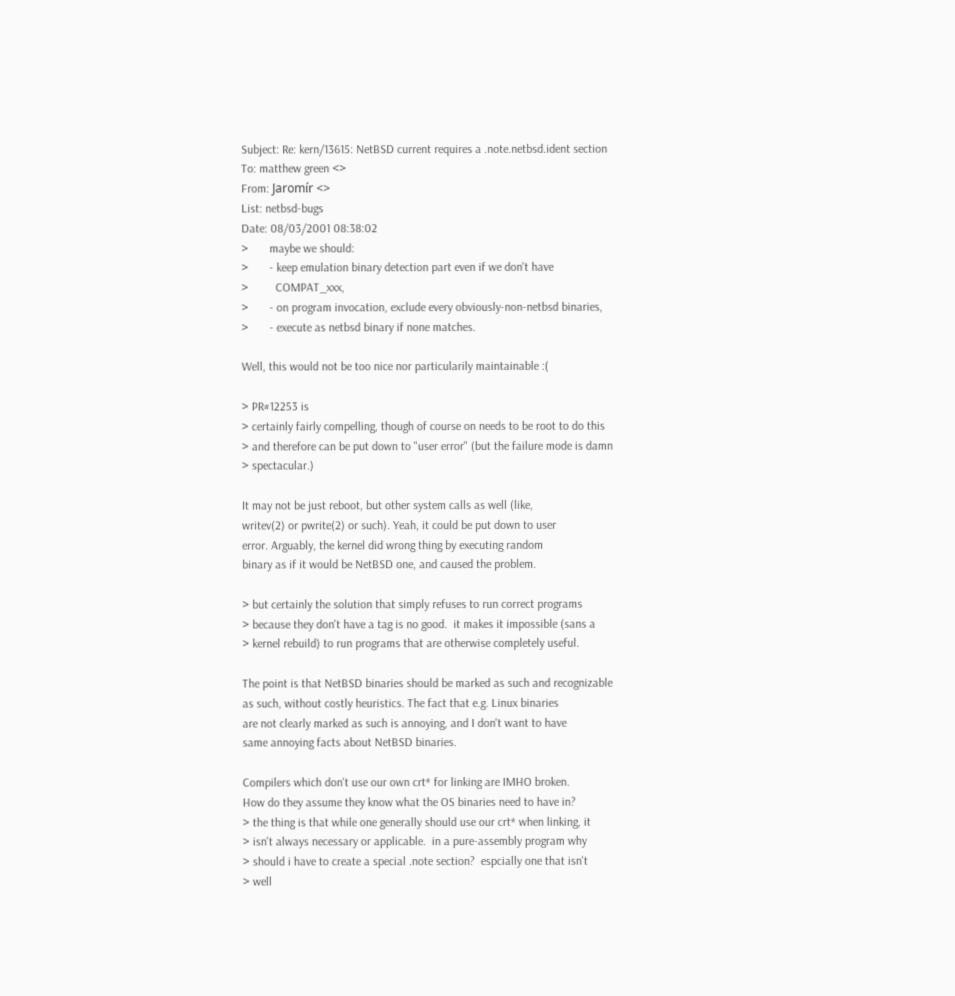Subject: Re: kern/13615: NetBSD current requires a .note.netbsd.ident section
To: matthew green <>
From: Jaromír <>
List: netbsd-bugs
Date: 08/03/2001 08:38:02
>       maybe we should:
>       - keep emulation binary detection part even if we don't have
>         COMPAT_xxx,
>       - on program invocation, exclude every obviously-non-netbsd binaries,
>       - execute as netbsd binary if none matches.

Well, this would not be too nice nor particularily maintainable :(

> PR#12253 is
> certainly fairly compelling, though of course on needs to be root to do this
> and therefore can be put down to "user error" (but the failure mode is damn
> spectacular.)

It may not be just reboot, but other system calls as well (like,
writev(2) or pwrite(2) or such). Yeah, it could be put down to user
error. Arguably, the kernel did wrong thing by executing random
binary as if it would be NetBSD one, and caused the problem.

> but certainly the solution that simply refuses to run correct programs
> because they don't have a tag is no good.  it makes it impossible (sans a
> kernel rebuild) to run programs that are otherwise completely useful.

The point is that NetBSD binaries should be marked as such and recognizable
as such, without costly heuristics. The fact that e.g. Linux binaries
are not clearly marked as such is annoying, and I don't want to have
same annoying facts about NetBSD binaries.

Compilers which don't use our own crt* for linking are IMHO broken.
How do they assume they know what the OS binaries need to have in?
> the thing is that while one generally should use our crt* when linking, it
> isn't always necessary or applicable.  in a pure-assembly program why
> should i have to create a special .note section?  espcially one that isn't
> well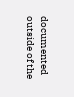documented outside of the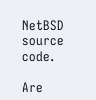NetBSD source code.

Are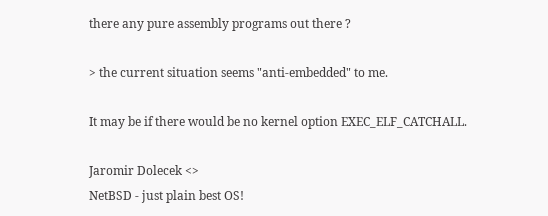there any pure assembly programs out there ?

> the current situation seems "anti-embedded" to me.

It may be if there would be no kernel option EXEC_ELF_CATCHALL.

Jaromir Dolecek <>
NetBSD - just plain best OS!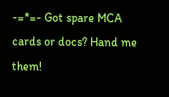-=*=- Got spare MCA cards or docs? Hand me them!